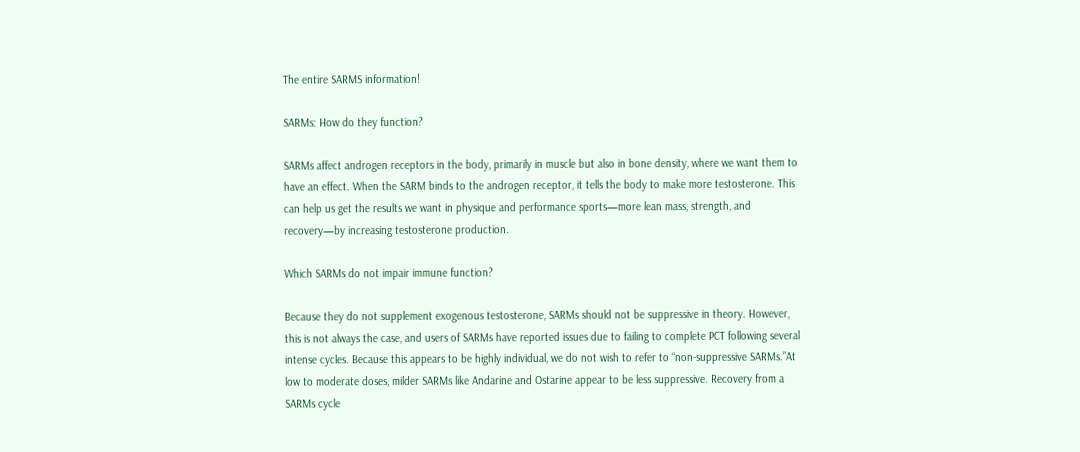The entire SARMS information!

SARMs: How do they function?

SARMs affect androgen receptors in the body, primarily in muscle but also in bone density, where we want them to have an effect. When the SARM binds to the androgen receptor, it tells the body to make more testosterone. This can help us get the results we want in physique and performance sports—more lean mass, strength, and recovery—by increasing testosterone production.

Which SARMs do not impair immune function?

Because they do not supplement exogenous testosterone, SARMs should not be suppressive in theory. However, this is not always the case, and users of SARMs have reported issues due to failing to complete PCT following several intense cycles. Because this appears to be highly individual, we do not wish to refer to “non-suppressive SARMs.”At low to moderate doses, milder SARMs like Andarine and Ostarine appear to be less suppressive. Recovery from a SARMs cycle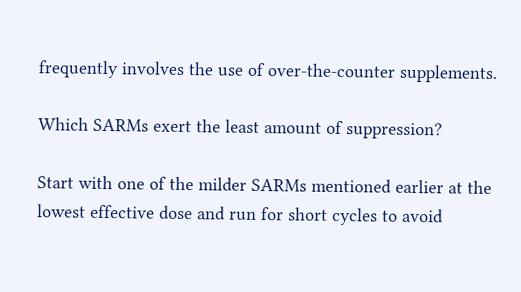frequently involves the use of over-the-counter supplements.

Which SARMs exert the least amount of suppression?

Start with one of the milder SARMs mentioned earlier at the lowest effective dose and run for short cycles to avoid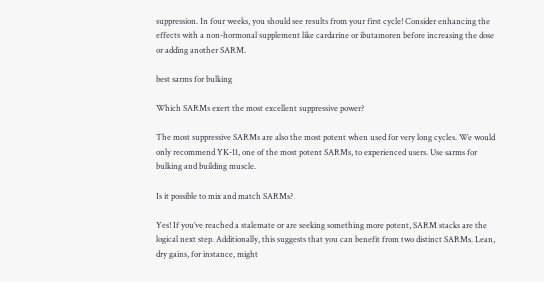suppression. In four weeks, you should see results from your first cycle! Consider enhancing the effects with a non-hormonal supplement like cardarine or ibutamoren before increasing the dose or adding another SARM.

best sarms for bulking

Which SARMs exert the most excellent suppressive power?

The most suppressive SARMs are also the most potent when used for very long cycles. We would only recommend YK-11, one of the most potent SARMs, to experienced users. Use sarms for bulking and building muscle.

Is it possible to mix and match SARMs?

Yes! If you’ve reached a stalemate or are seeking something more potent, SARM stacks are the logical next step. Additionally, this suggests that you can benefit from two distinct SARMs. Lean, dry gains, for instance, might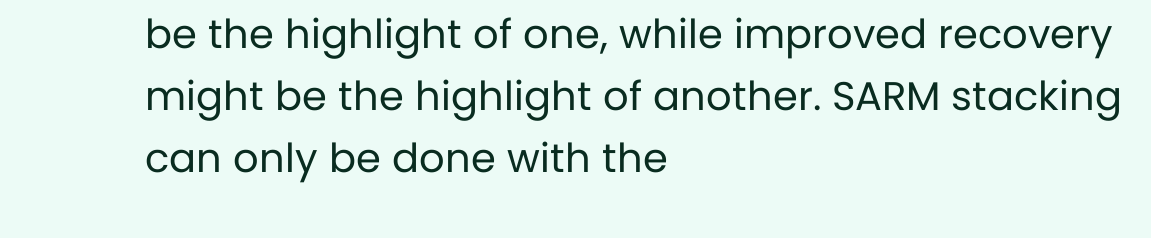be the highlight of one, while improved recovery might be the highlight of another. SARM stacking can only be done with the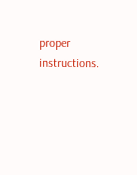proper instructions.